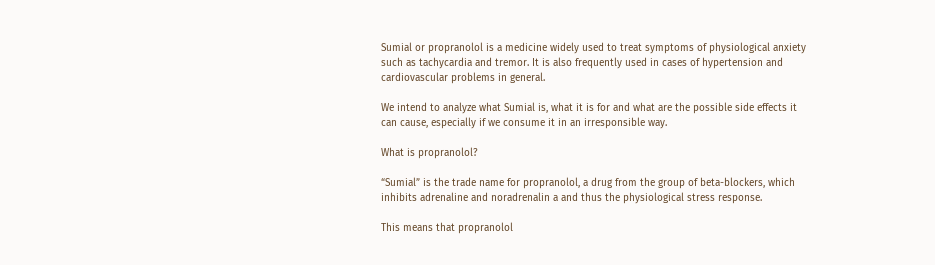Sumial or propranolol is a medicine widely used to treat symptoms of physiological anxiety such as tachycardia and tremor. It is also frequently used in cases of hypertension and cardiovascular problems in general.

We intend to analyze what Sumial is, what it is for and what are the possible side effects it can cause, especially if we consume it in an irresponsible way.

What is propranolol?

“Sumial” is the trade name for propranolol, a drug from the group of beta-blockers, which inhibits adrenaline and noradrenalin a and thus the physiological stress response.

This means that propranolol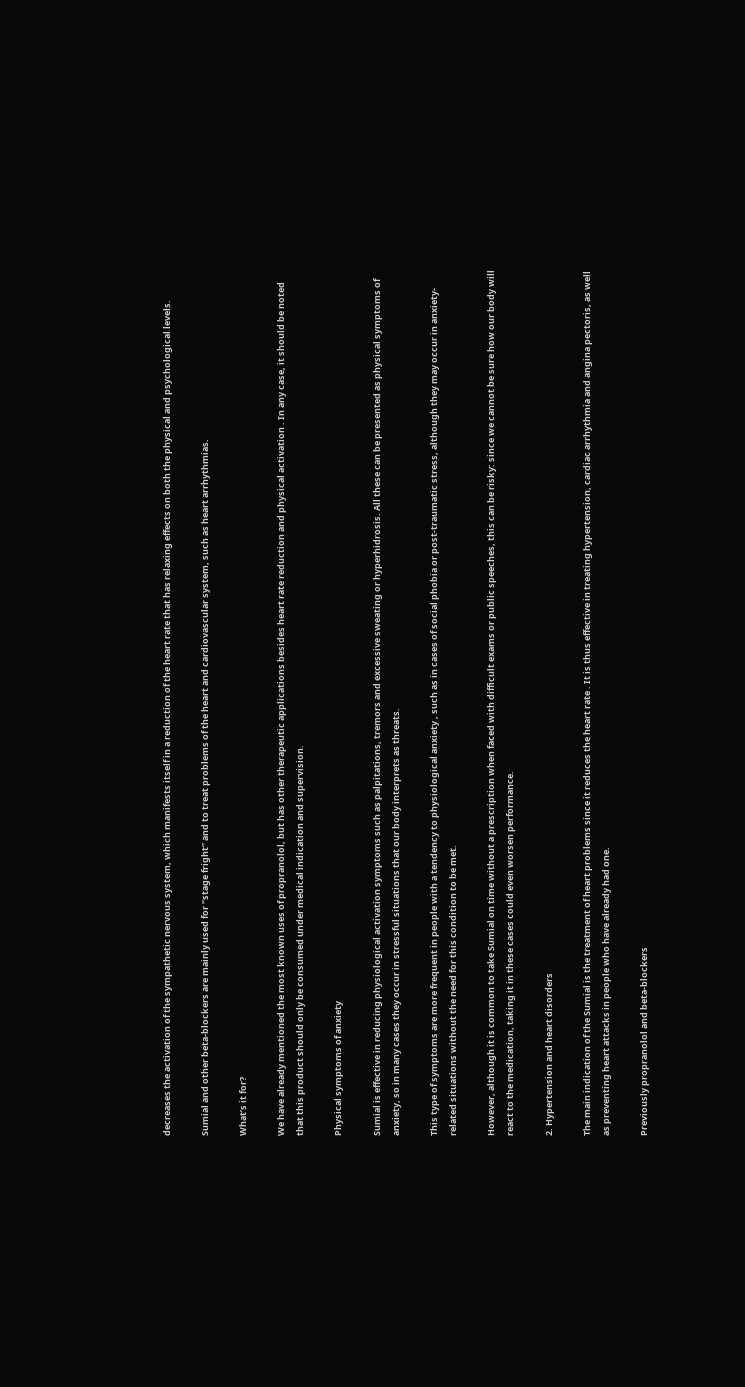decreases the activation of the sympathetic nervous system, which manifests itself in a reduction of the heart rate that has relaxing effects on both the physical and psychological levels.

Sumial and other beta-blockers are mainly used for “stage fright” and to treat problems of the heart and cardiovascular system, such as heart arrhythmias.

What’s it for?

We have already mentioned the most known uses of propranolol, but has other therapeutic applications besides heart rate reduction and physical activation . In any case, it should be noted that this product should only be consumed under medical indication and supervision.

Physical symptoms of anxiety

Sumial is effective in reducing physiological activation symptoms such as palpitations, tremors and excessive sweating or hyperhidrosis. All these can be presented as physical symptoms of anxiety, so in many cases they occur in stressful situations that our body interprets as threats.

This type of symptoms are more frequent in people with a tendency to physiological anxiety , such as in cases of social phobia or post-traumatic stress, although they may occur in anxiety-related situations without the need for this condition to be met.

However, although it is common to take Sumial on time without a prescription when faced with difficult exams or public speeches, this can be risky: since we cannot be sure how our body will react to the medication, taking it in these cases could even worsen performance.

2. Hypertension and heart disorders

The main indication of the Sumial is the treatment of heart problems since it reduces the heart rate . It is thus effective in treating hypertension, cardiac arrhythmia and angina pectoris, as well as preventing heart attacks in people who have already had one.

Previously propranolol and beta-blockers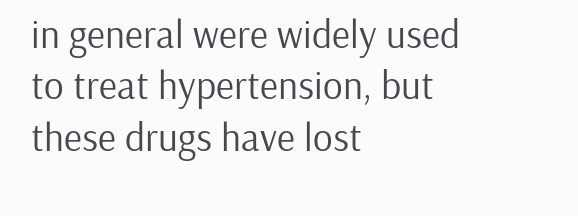in general were widely used to treat hypertension, but these drugs have lost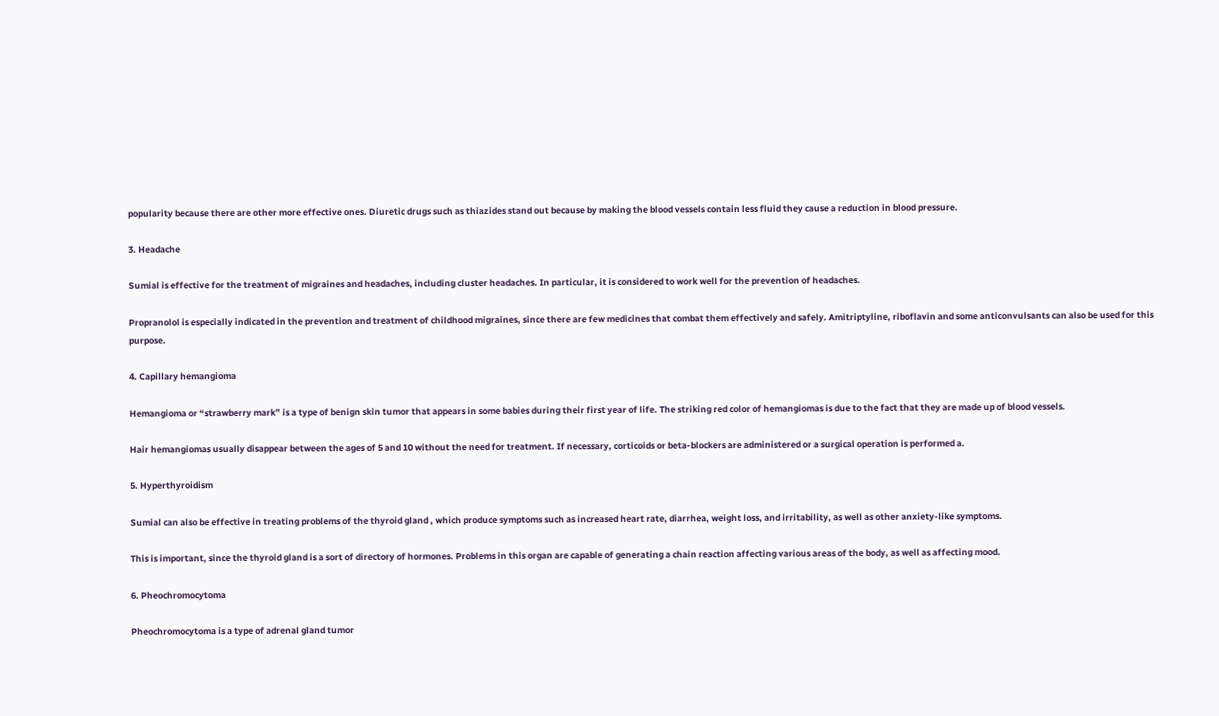popularity because there are other more effective ones. Diuretic drugs such as thiazides stand out because by making the blood vessels contain less fluid they cause a reduction in blood pressure.

3. Headache

Sumial is effective for the treatment of migraines and headaches, including cluster headaches. In particular, it is considered to work well for the prevention of headaches.

Propranolol is especially indicated in the prevention and treatment of childhood migraines, since there are few medicines that combat them effectively and safely. Amitriptyline, riboflavin and some anticonvulsants can also be used for this purpose.

4. Capillary hemangioma

Hemangioma or “strawberry mark” is a type of benign skin tumor that appears in some babies during their first year of life. The striking red color of hemangiomas is due to the fact that they are made up of blood vessels.

Hair hemangiomas usually disappear between the ages of 5 and 10 without the need for treatment. If necessary, corticoids or beta-blockers are administered or a surgical operation is performed a.

5. Hyperthyroidism

Sumial can also be effective in treating problems of the thyroid gland , which produce symptoms such as increased heart rate, diarrhea, weight loss, and irritability, as well as other anxiety-like symptoms.

This is important, since the thyroid gland is a sort of directory of hormones. Problems in this organ are capable of generating a chain reaction affecting various areas of the body, as well as affecting mood.

6. Pheochromocytoma

Pheochromocytoma is a type of adrenal gland tumor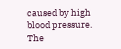caused by high blood pressure. The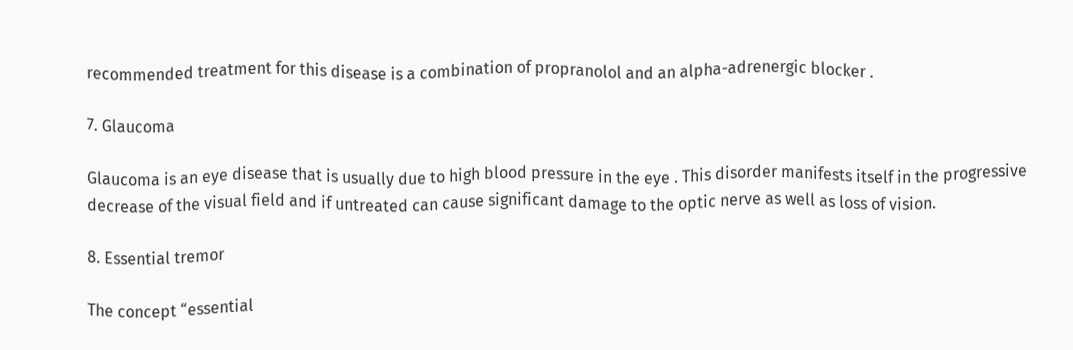recommended treatment for this disease is a combination of propranolol and an alpha-adrenergic blocker .

7. Glaucoma

Glaucoma is an eye disease that is usually due to high blood pressure in the eye . This disorder manifests itself in the progressive decrease of the visual field and if untreated can cause significant damage to the optic nerve as well as loss of vision.

8. Essential tremor

The concept “essential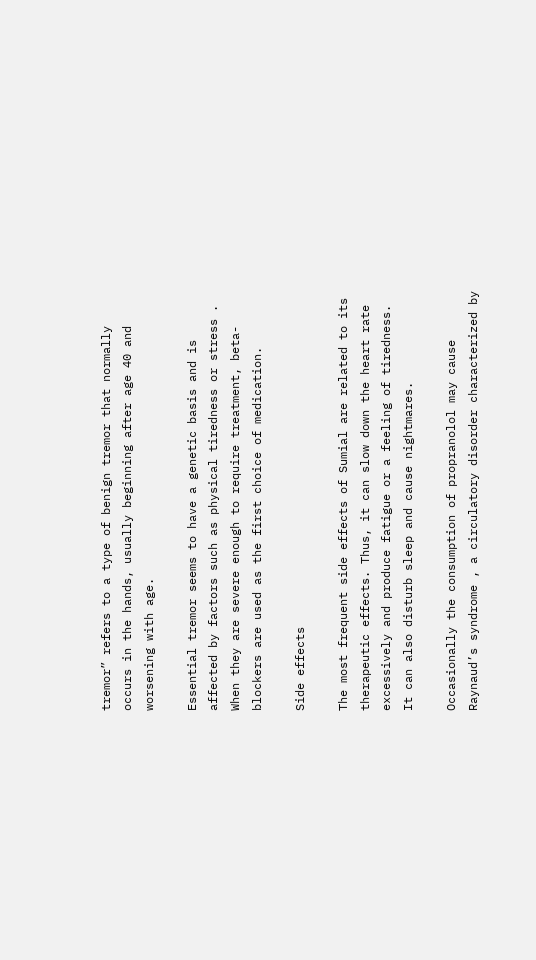tremor” refers to a type of benign tremor that normally occurs in the hands, usually beginning after age 40 and worsening with age.

Essential tremor seems to have a genetic basis and is affected by factors such as physical tiredness or stress . When they are severe enough to require treatment, beta-blockers are used as the first choice of medication.

Side effects

The most frequent side effects of Sumial are related to its therapeutic effects. Thus, it can slow down the heart rate excessively and produce fatigue or a feeling of tiredness. It can also disturb sleep and cause nightmares.

Occasionally the consumption of propranolol may cause Raynaud’s syndrome , a circulatory disorder characterized by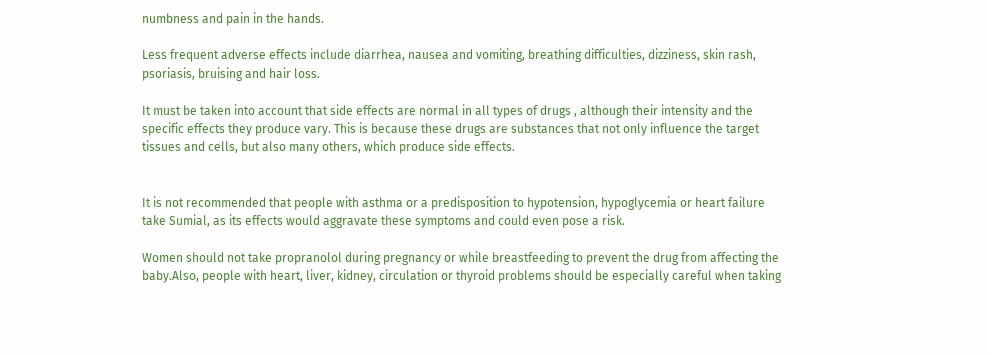numbness and pain in the hands.

Less frequent adverse effects include diarrhea, nausea and vomiting, breathing difficulties, dizziness, skin rash, psoriasis, bruising and hair loss.

It must be taken into account that side effects are normal in all types of drugs , although their intensity and the specific effects they produce vary. This is because these drugs are substances that not only influence the target tissues and cells, but also many others, which produce side effects.


It is not recommended that people with asthma or a predisposition to hypotension, hypoglycemia or heart failure take Sumial, as its effects would aggravate these symptoms and could even pose a risk.

Women should not take propranolol during pregnancy or while breastfeeding to prevent the drug from affecting the baby.Also, people with heart, liver, kidney, circulation or thyroid problems should be especially careful when taking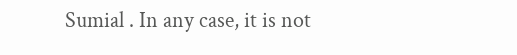Sumial . In any case, it is not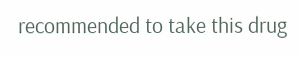recommended to take this drug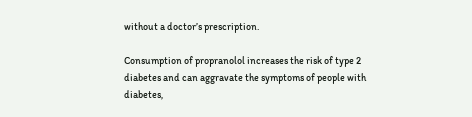without a doctor’s prescription.

Consumption of propranolol increases the risk of type 2 diabetes and can aggravate the symptoms of people with diabetes,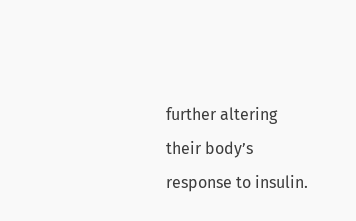further altering their body’s response to insulin.